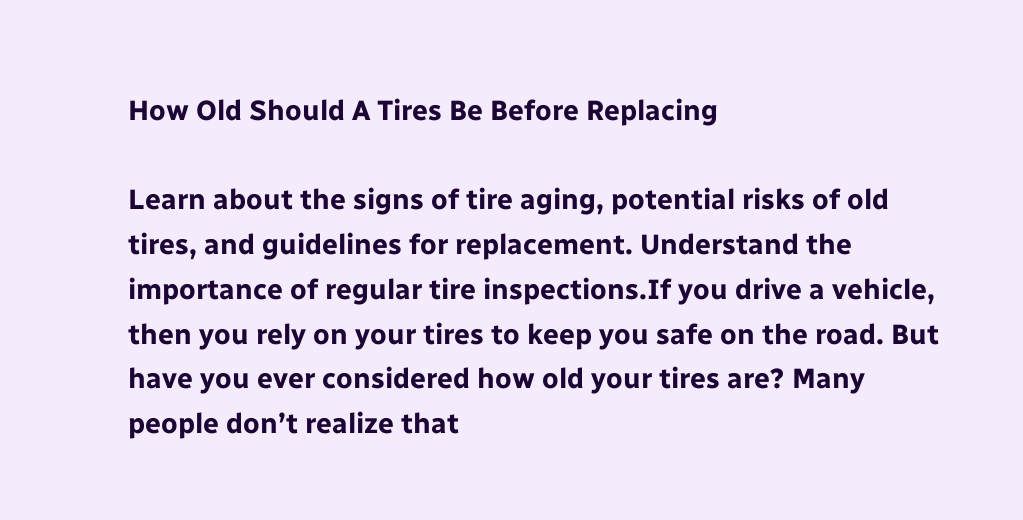How Old Should A Tires Be Before Replacing

Learn about the signs of tire aging, potential risks of old tires, and guidelines for replacement. Understand the importance of regular tire inspections.If you drive a vehicle, then you rely on your tires to keep you safe on the road. But have you ever considered how old your tires are? Many people don’t realize that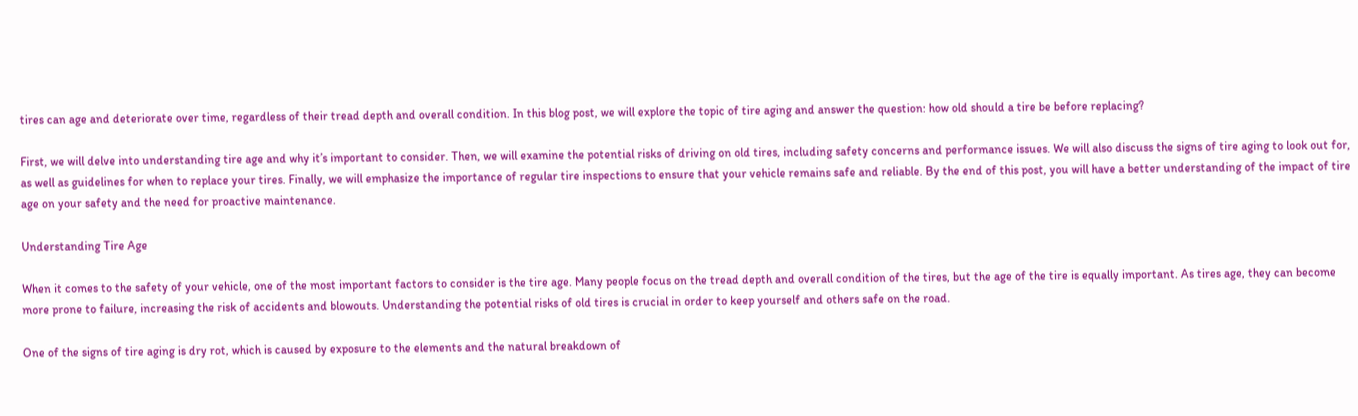tires can age and deteriorate over time, regardless of their tread depth and overall condition. In this blog post, we will explore the topic of tire aging and answer the question: how old should a tire be before replacing?

First, we will delve into understanding tire age and why it’s important to consider. Then, we will examine the potential risks of driving on old tires, including safety concerns and performance issues. We will also discuss the signs of tire aging to look out for, as well as guidelines for when to replace your tires. Finally, we will emphasize the importance of regular tire inspections to ensure that your vehicle remains safe and reliable. By the end of this post, you will have a better understanding of the impact of tire age on your safety and the need for proactive maintenance.

Understanding Tire Age

When it comes to the safety of your vehicle, one of the most important factors to consider is the tire age. Many people focus on the tread depth and overall condition of the tires, but the age of the tire is equally important. As tires age, they can become more prone to failure, increasing the risk of accidents and blowouts. Understanding the potential risks of old tires is crucial in order to keep yourself and others safe on the road.

One of the signs of tire aging is dry rot, which is caused by exposure to the elements and the natural breakdown of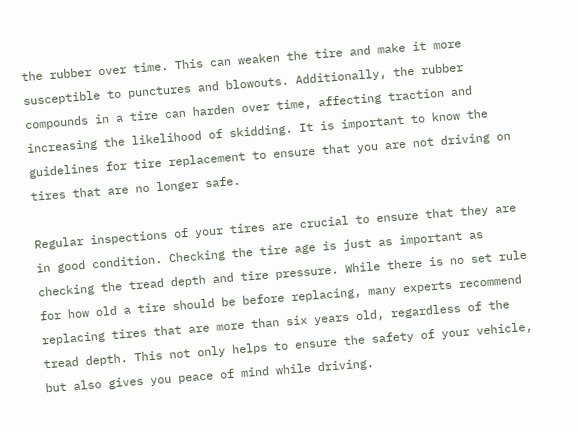the rubber over time. This can weaken the tire and make it more susceptible to punctures and blowouts. Additionally, the rubber compounds in a tire can harden over time, affecting traction and increasing the likelihood of skidding. It is important to know the guidelines for tire replacement to ensure that you are not driving on tires that are no longer safe.

Regular inspections of your tires are crucial to ensure that they are in good condition. Checking the tire age is just as important as checking the tread depth and tire pressure. While there is no set rule for how old a tire should be before replacing, many experts recommend replacing tires that are more than six years old, regardless of the tread depth. This not only helps to ensure the safety of your vehicle, but also gives you peace of mind while driving.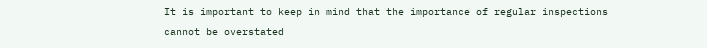It is important to keep in mind that the importance of regular inspections cannot be overstated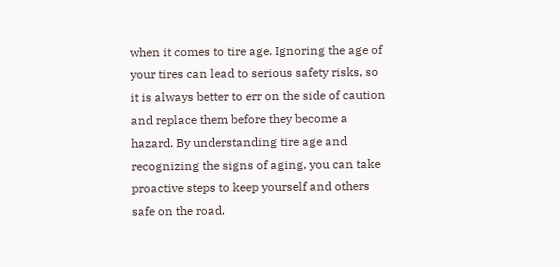when it comes to tire age. Ignoring the age of your tires can lead to serious safety risks, so it is always better to err on the side of caution and replace them before they become a hazard. By understanding tire age and recognizing the signs of aging, you can take proactive steps to keep yourself and others safe on the road.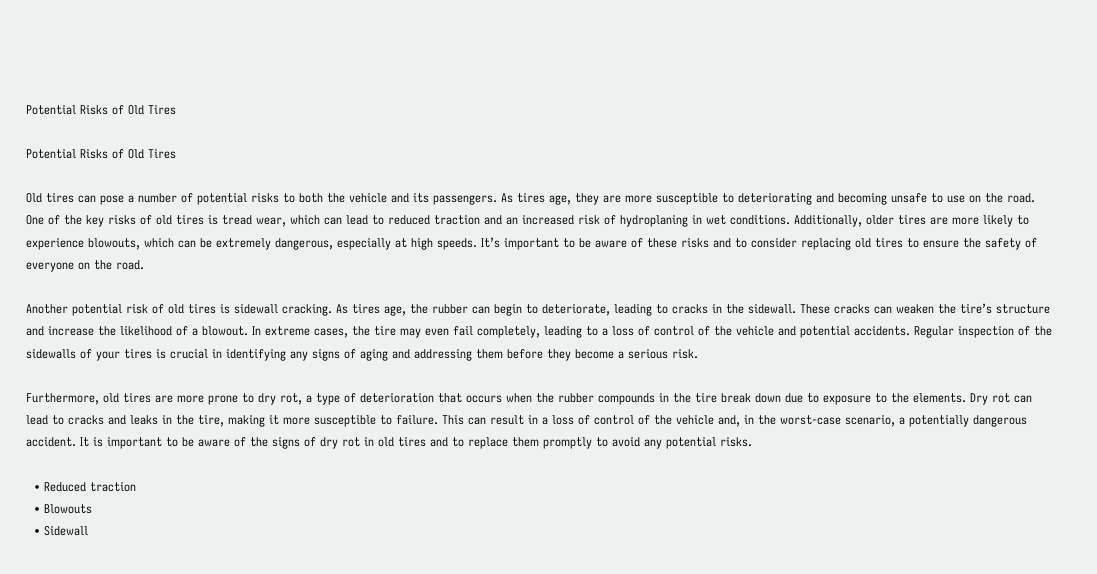Potential Risks of Old Tires

Potential Risks of Old Tires

Old tires can pose a number of potential risks to both the vehicle and its passengers. As tires age, they are more susceptible to deteriorating and becoming unsafe to use on the road. One of the key risks of old tires is tread wear, which can lead to reduced traction and an increased risk of hydroplaning in wet conditions. Additionally, older tires are more likely to experience blowouts, which can be extremely dangerous, especially at high speeds. It’s important to be aware of these risks and to consider replacing old tires to ensure the safety of everyone on the road.

Another potential risk of old tires is sidewall cracking. As tires age, the rubber can begin to deteriorate, leading to cracks in the sidewall. These cracks can weaken the tire’s structure and increase the likelihood of a blowout. In extreme cases, the tire may even fail completely, leading to a loss of control of the vehicle and potential accidents. Regular inspection of the sidewalls of your tires is crucial in identifying any signs of aging and addressing them before they become a serious risk.

Furthermore, old tires are more prone to dry rot, a type of deterioration that occurs when the rubber compounds in the tire break down due to exposure to the elements. Dry rot can lead to cracks and leaks in the tire, making it more susceptible to failure. This can result in a loss of control of the vehicle and, in the worst-case scenario, a potentially dangerous accident. It is important to be aware of the signs of dry rot in old tires and to replace them promptly to avoid any potential risks.

  • Reduced traction
  • Blowouts
  • Sidewall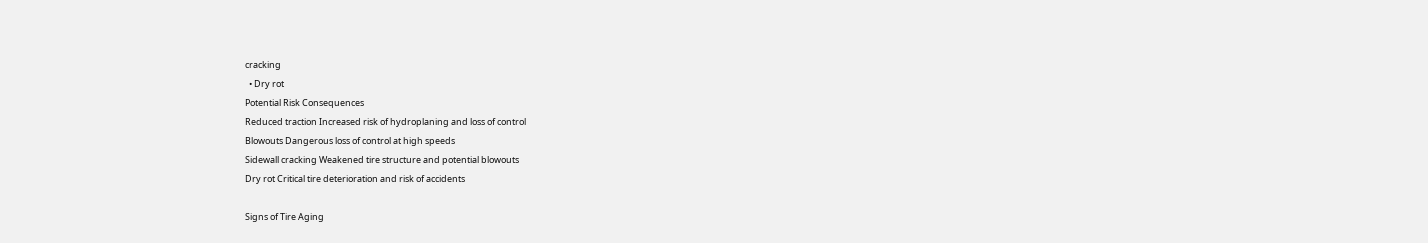cracking
  • Dry rot
Potential Risk Consequences
Reduced traction Increased risk of hydroplaning and loss of control
Blowouts Dangerous loss of control at high speeds
Sidewall cracking Weakened tire structure and potential blowouts
Dry rot Critical tire deterioration and risk of accidents

Signs of Tire Aging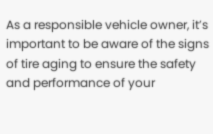As a responsible vehicle owner, it’s important to be aware of the signs of tire aging to ensure the safety and performance of your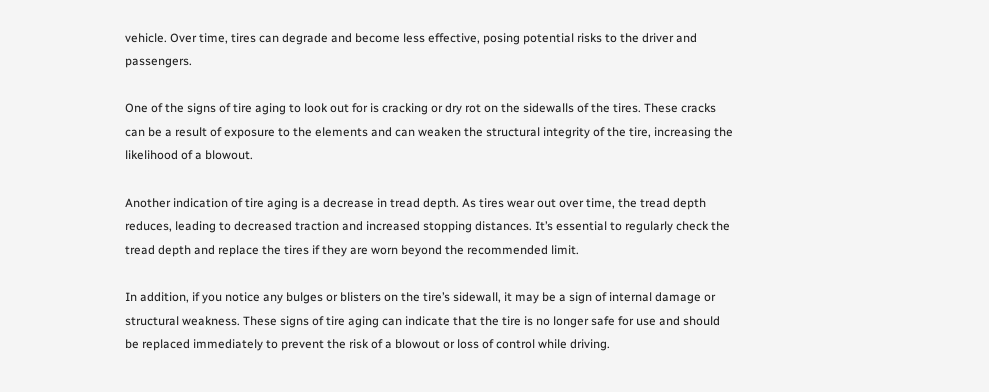vehicle. Over time, tires can degrade and become less effective, posing potential risks to the driver and passengers.

One of the signs of tire aging to look out for is cracking or dry rot on the sidewalls of the tires. These cracks can be a result of exposure to the elements and can weaken the structural integrity of the tire, increasing the likelihood of a blowout.

Another indication of tire aging is a decrease in tread depth. As tires wear out over time, the tread depth reduces, leading to decreased traction and increased stopping distances. It’s essential to regularly check the tread depth and replace the tires if they are worn beyond the recommended limit.

In addition, if you notice any bulges or blisters on the tire’s sidewall, it may be a sign of internal damage or structural weakness. These signs of tire aging can indicate that the tire is no longer safe for use and should be replaced immediately to prevent the risk of a blowout or loss of control while driving.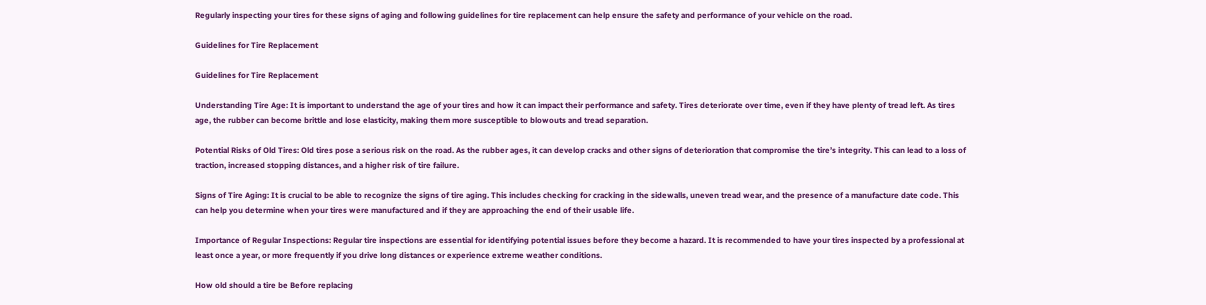Regularly inspecting your tires for these signs of aging and following guidelines for tire replacement can help ensure the safety and performance of your vehicle on the road.

Guidelines for Tire Replacement

Guidelines for Tire Replacement

Understanding Tire Age: It is important to understand the age of your tires and how it can impact their performance and safety. Tires deteriorate over time, even if they have plenty of tread left. As tires age, the rubber can become brittle and lose elasticity, making them more susceptible to blowouts and tread separation.

Potential Risks of Old Tires: Old tires pose a serious risk on the road. As the rubber ages, it can develop cracks and other signs of deterioration that compromise the tire’s integrity. This can lead to a loss of traction, increased stopping distances, and a higher risk of tire failure.

Signs of Tire Aging: It is crucial to be able to recognize the signs of tire aging. This includes checking for cracking in the sidewalls, uneven tread wear, and the presence of a manufacture date code. This can help you determine when your tires were manufactured and if they are approaching the end of their usable life.

Importance of Regular Inspections: Regular tire inspections are essential for identifying potential issues before they become a hazard. It is recommended to have your tires inspected by a professional at least once a year, or more frequently if you drive long distances or experience extreme weather conditions.

How old should a tire be Before replacing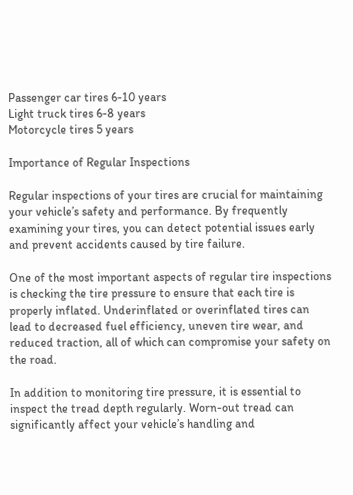Passenger car tires 6-10 years
Light truck tires 6-8 years
Motorcycle tires 5 years

Importance of Regular Inspections

Regular inspections of your tires are crucial for maintaining your vehicle’s safety and performance. By frequently examining your tires, you can detect potential issues early and prevent accidents caused by tire failure.

One of the most important aspects of regular tire inspections is checking the tire pressure to ensure that each tire is properly inflated. Underinflated or overinflated tires can lead to decreased fuel efficiency, uneven tire wear, and reduced traction, all of which can compromise your safety on the road.

In addition to monitoring tire pressure, it is essential to inspect the tread depth regularly. Worn-out tread can significantly affect your vehicle’s handling and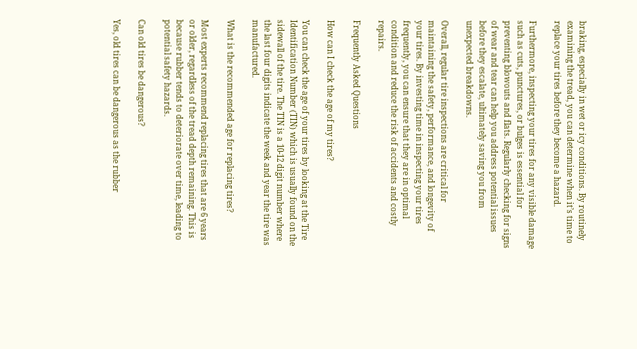braking, especially in wet or icy conditions. By routinely examining the tread, you can determine when it’s time to replace your tires before they become a hazard.

Furthermore, inspecting your tires for any visible damage such as cuts, punctures, or bulges is essential for preventing blowouts and flats. Regularly checking for signs of wear and tear can help you address potential issues before they escalate, ultimately saving you from unexpected breakdowns.

Overall, regular tire inspections are critical for maintaining the safety, performance, and longevity of your tires. By investing time in inspecting your tires frequently, you can ensure that they are in optimal condition and reduce the risk of accidents and costly repairs.

Frequently Asked Questions

How can I check the age of my tires?

You can check the age of your tires by looking at the Tire Identification Number (TIN) which is usually found on the sidewall of the tire. The TIN is a 10-12 digit number where the last four digits indicate the week and year the tire was manufactured.

What is the recommended age for replacing tires?

Most experts recommend replacing tires that are 6 years or older, regardless of the tread depth remaining. This is because rubber tends to deteriorate over time, leading to potential safety hazards.

Can old tires be dangerous?

Yes, old tires can be dangerous as the rubber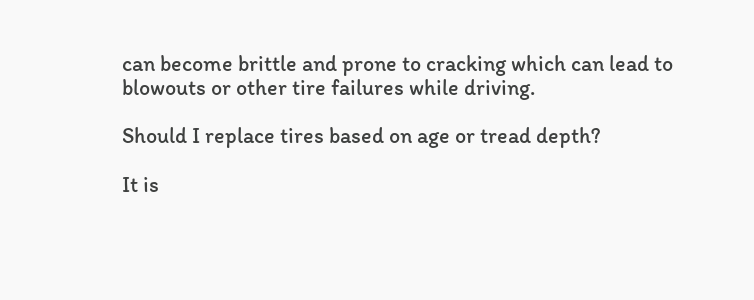can become brittle and prone to cracking which can lead to blowouts or other tire failures while driving.

Should I replace tires based on age or tread depth?

It is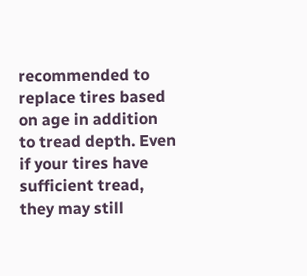recommended to replace tires based on age in addition to tread depth. Even if your tires have sufficient tread, they may still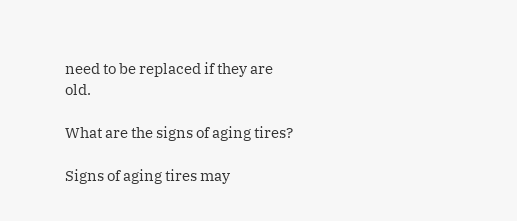need to be replaced if they are old.

What are the signs of aging tires?

Signs of aging tires may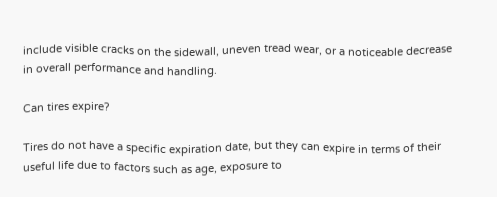include visible cracks on the sidewall, uneven tread wear, or a noticeable decrease in overall performance and handling.

Can tires expire?

Tires do not have a specific expiration date, but they can expire in terms of their useful life due to factors such as age, exposure to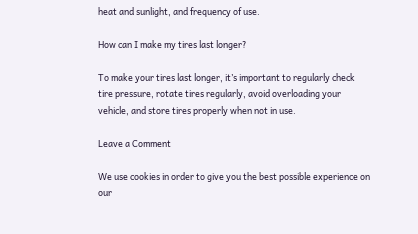heat and sunlight, and frequency of use.

How can I make my tires last longer?

To make your tires last longer, it’s important to regularly check tire pressure, rotate tires regularly, avoid overloading your vehicle, and store tires properly when not in use.

Leave a Comment

We use cookies in order to give you the best possible experience on our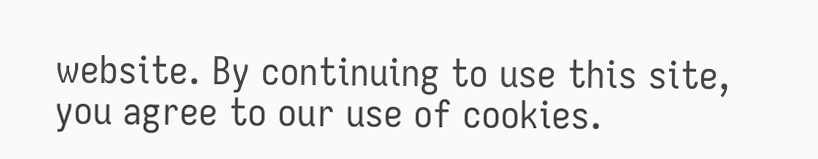website. By continuing to use this site, you agree to our use of cookies.